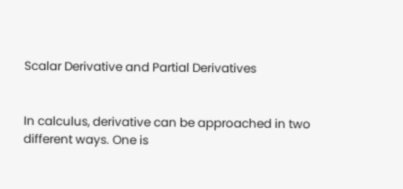Scalar Derivative and Partial Derivatives


In calculus, derivative can be approached in two different ways. One is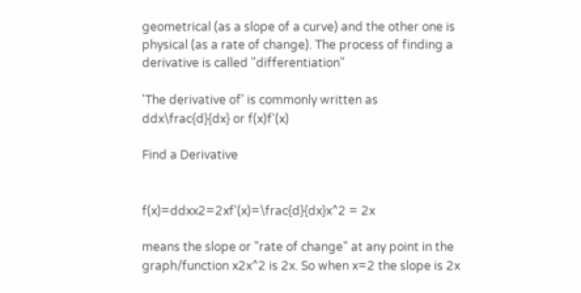geometrical (as a slope of a curve) and the other one is physical (as a rate of change). The process of finding a derivative is called "differentiation"

'The derivative of' is commonly written as ddx\frac{d}{dx} or f(x)f'(x)

Find a Derivative


f(x)=ddxx2=2xf'(x)=\frac{d}{dx}x^2 = 2x

means the slope or "rate of change" at any point in the graph/function x2x^2 is 2x. So when x=2 the slope is 2x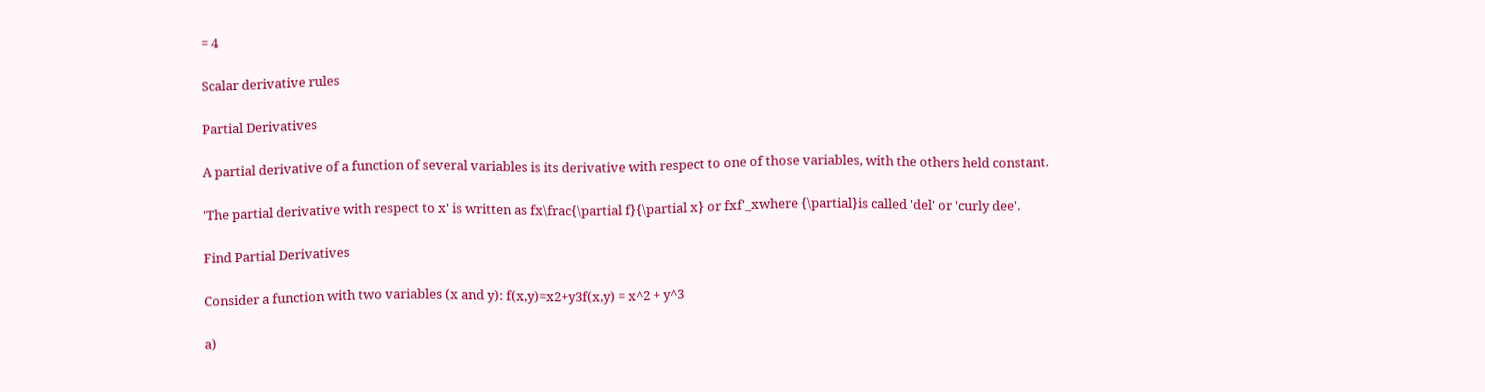= 4

Scalar derivative rules

Partial Derivatives

A partial derivative of a function of several variables is its derivative with respect to one of those variables, with the others held constant.

'The partial derivative with respect to x' is written as fx\frac{\partial f}{\partial x} or fxf'_xwhere {\partial}is called 'del' or 'curly dee'.

Find Partial Derivatives

Consider a function with two variables (x and y): f(x,y)=x2+y3f(x,y) = x^2 + y^3

a)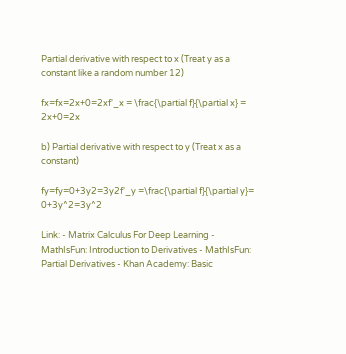Partial derivative with respect to x (Treat y as a constant like a random number 12)

fx=fx=2x+0=2xf'_x = \frac{\partial f}{\partial x} = 2x+0=2x

b) Partial derivative with respect to y (Treat x as a constant)

fy=fy=0+3y2=3y2f'_y =\frac{\partial f}{\partial y}= 0+3y^2=3y^2

Link: - Matrix Calculus For Deep Learning - MathIsFun: Introduction to Derivatives - MathIsFun: Partial Derivatives - Khan Academy: Basic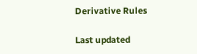Derivative Rules

Last updated